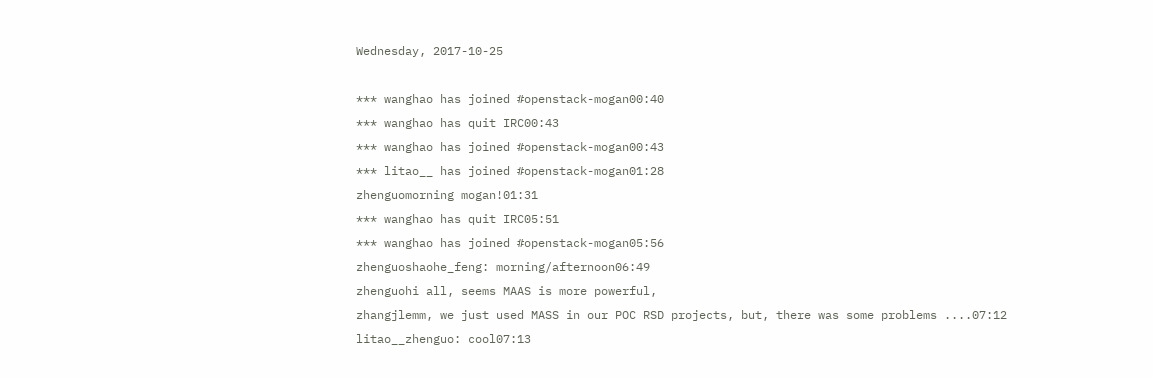Wednesday, 2017-10-25

*** wanghao has joined #openstack-mogan00:40
*** wanghao has quit IRC00:43
*** wanghao has joined #openstack-mogan00:43
*** litao__ has joined #openstack-mogan01:28
zhenguomorning mogan!01:31
*** wanghao has quit IRC05:51
*** wanghao has joined #openstack-mogan05:56
zhenguoshaohe_feng: morning/afternoon06:49
zhenguohi all, seems MAAS is more powerful,
zhangjlemm, we just used MASS in our POC RSD projects, but, there was some problems ....07:12
litao__zhenguo: cool07:13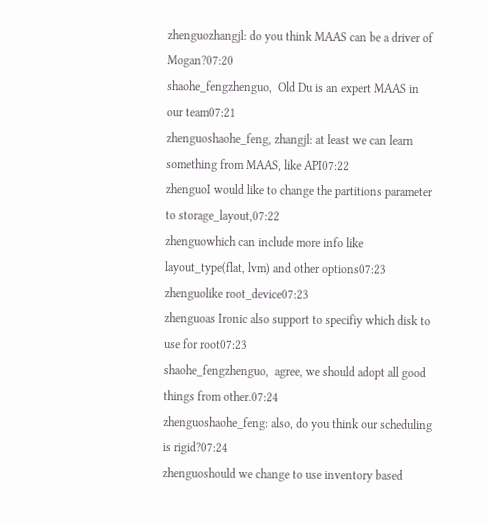zhenguozhangjl: do you think MAAS can be a driver of Mogan?07:20
shaohe_fengzhenguo,  Old Du is an expert MAAS in our team07:21
zhenguoshaohe_feng, zhangjl: at least we can learn something from MAAS, like API07:22
zhenguoI would like to change the partitions parameter to storage_layout,07:22
zhenguowhich can include more info like layout_type(flat, lvm) and other options07:23
zhenguolike root_device07:23
zhenguoas Ironic also support to specifiy which disk to use for root07:23
shaohe_fengzhenguo,  agree, we should adopt all good things from other.07:24
zhenguoshaohe_feng: also, do you think our scheduling is rigid?07:24
zhenguoshould we change to use inventory based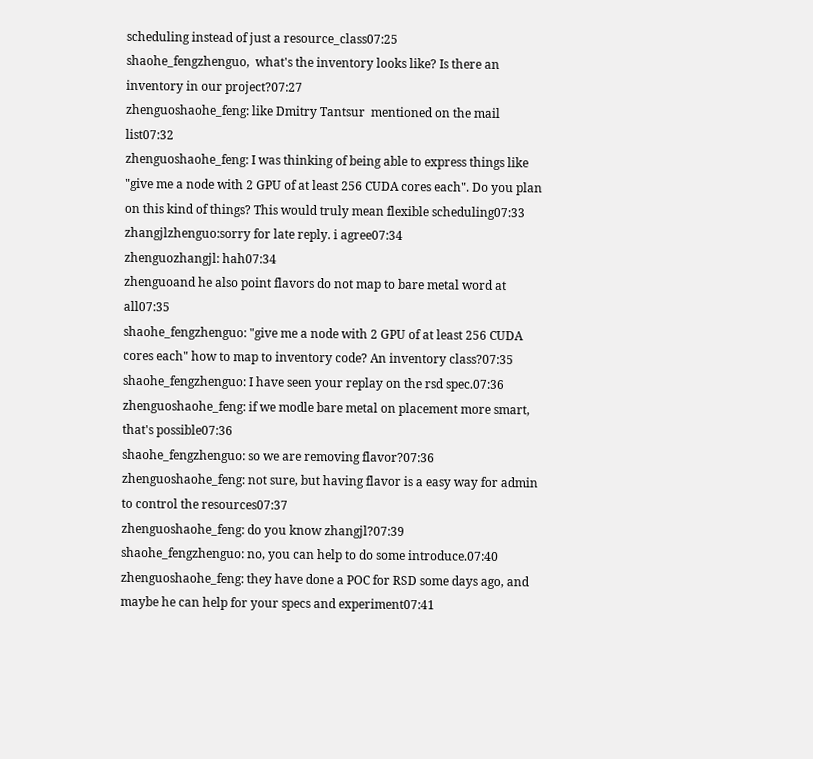scheduling instead of just a resource_class07:25
shaohe_fengzhenguo,  what's the inventory looks like? Is there an inventory in our project?07:27
zhenguoshaohe_feng: like Dmitry Tantsur  mentioned on the mail list07:32
zhenguoshaohe_feng: I was thinking of being able to express things like "give me a node with 2 GPU of at least 256 CUDA cores each". Do you plan on this kind of things? This would truly mean flexible scheduling07:33
zhangjlzhenguo:sorry for late reply. i agree07:34
zhenguozhangjl: hah07:34
zhenguoand he also point flavors do not map to bare metal word at all07:35
shaohe_fengzhenguo: "give me a node with 2 GPU of at least 256 CUDA cores each" how to map to inventory code? An inventory class?07:35
shaohe_fengzhenguo: I have seen your replay on the rsd spec.07:36
zhenguoshaohe_feng: if we modle bare metal on placement more smart, that's possible07:36
shaohe_fengzhenguo: so we are removing flavor?07:36
zhenguoshaohe_feng: not sure, but having flavor is a easy way for admin to control the resources07:37
zhenguoshaohe_feng: do you know zhangjl?07:39
shaohe_fengzhenguo: no, you can help to do some introduce.07:40
zhenguoshaohe_feng: they have done a POC for RSD some days ago, and maybe he can help for your specs and experiment07:41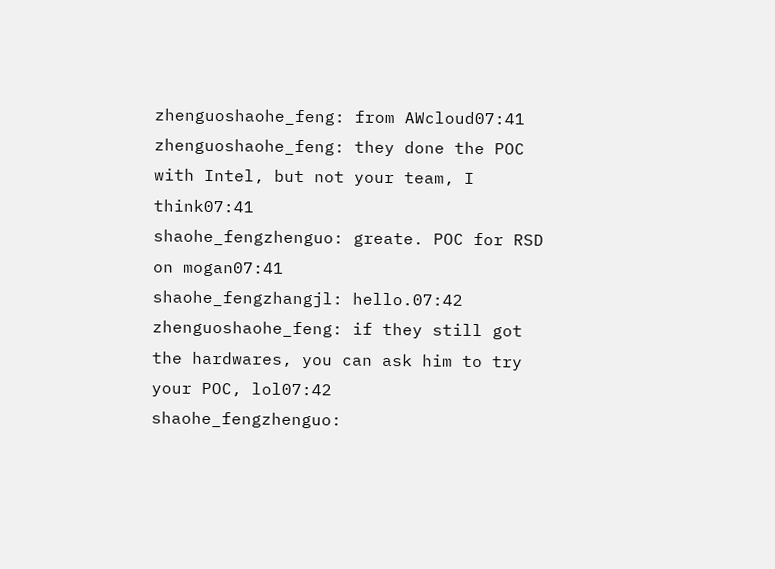zhenguoshaohe_feng: from AWcloud07:41
zhenguoshaohe_feng: they done the POC with Intel, but not your team, I think07:41
shaohe_fengzhenguo: greate. POC for RSD on mogan07:41
shaohe_fengzhangjl: hello.07:42
zhenguoshaohe_feng: if they still got the hardwares, you can ask him to try your POC, lol07:42
shaohe_fengzhenguo: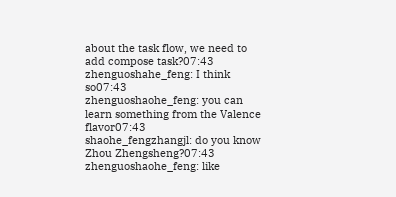about the task flow, we need to add compose task?07:43
zhenguoshahe_feng: I think so07:43
zhenguoshaohe_feng: you can learn something from the Valence flavor07:43
shaohe_fengzhangjl: do you know Zhou Zhengsheng?07:43
zhenguoshaohe_feng: like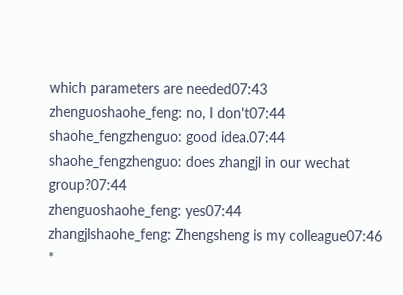which parameters are needed07:43
zhenguoshaohe_feng: no, I don't07:44
shaohe_fengzhenguo: good idea.07:44
shaohe_fengzhenguo: does zhangjl in our wechat group?07:44
zhenguoshaohe_feng: yes07:44
zhangjlshaohe_feng: Zhengsheng is my colleague07:46
*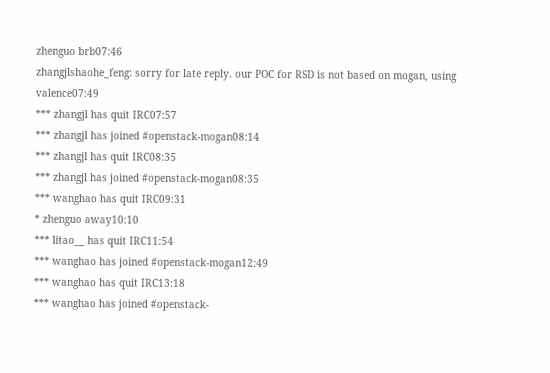zhenguo brb07:46
zhangjlshaohe_feng: sorry for late reply. our POC for RSD is not based on mogan, using valence07:49
*** zhangjl has quit IRC07:57
*** zhangjl has joined #openstack-mogan08:14
*** zhangjl has quit IRC08:35
*** zhangjl has joined #openstack-mogan08:35
*** wanghao has quit IRC09:31
* zhenguo away10:10
*** litao__ has quit IRC11:54
*** wanghao has joined #openstack-mogan12:49
*** wanghao has quit IRC13:18
*** wanghao has joined #openstack-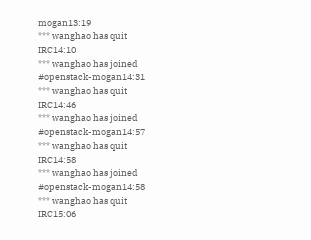mogan13:19
*** wanghao has quit IRC14:10
*** wanghao has joined #openstack-mogan14:31
*** wanghao has quit IRC14:46
*** wanghao has joined #openstack-mogan14:57
*** wanghao has quit IRC14:58
*** wanghao has joined #openstack-mogan14:58
*** wanghao has quit IRC15:06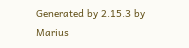Generated by 2.15.3 by Marius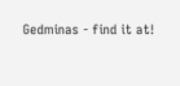Gedminas - find it at!